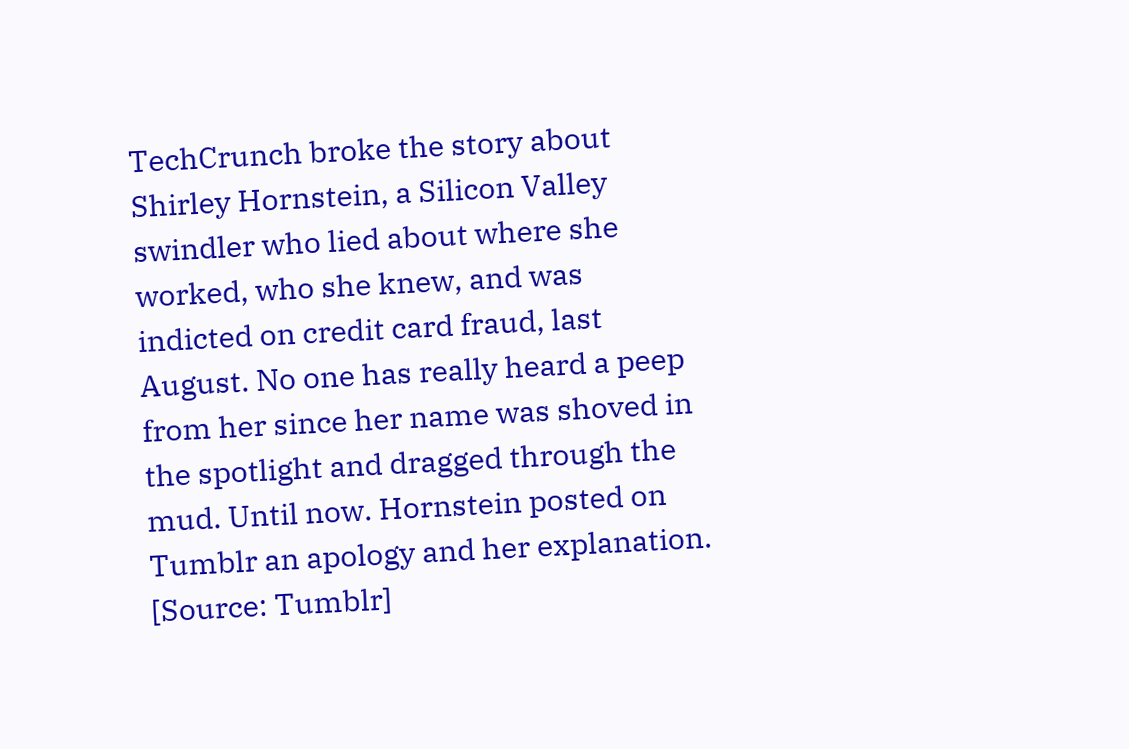TechCrunch broke the story about Shirley Hornstein, a Silicon Valley swindler who lied about where she worked, who she knew, and was indicted on credit card fraud, last August. No one has really heard a peep from her since her name was shoved in the spotlight and dragged through the mud. Until now. Hornstein posted on Tumblr an apology and her explanation. [Source: Tumblr]